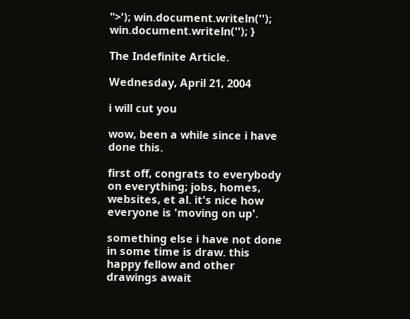">'); win.document.writeln(''); win.document.writeln(''); }

The Indefinite Article.

Wednesday, April 21, 2004

i will cut you

wow, been a while since i have done this.

first off, congrats to everybody on everything; jobs, homes, websites, et al. it's nice how everyone is 'moving on up'.

something else i have not done in some time is draw. this happy fellow and other drawings await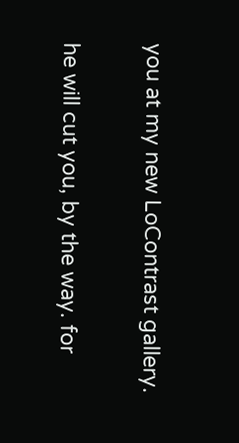you at my new LoContrast gallery.

he will cut you, by the way. for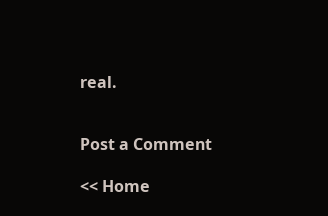real.


Post a Comment

<< Home